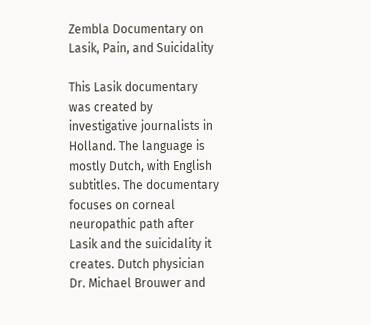Zembla Documentary on Lasik, Pain, and Suicidality

This Lasik documentary was created by investigative journalists in Holland. The language is mostly Dutch, with English subtitles. The documentary focuses on corneal neuropathic path after Lasik and the suicidality it creates. Dutch physician Dr. Michael Brouwer and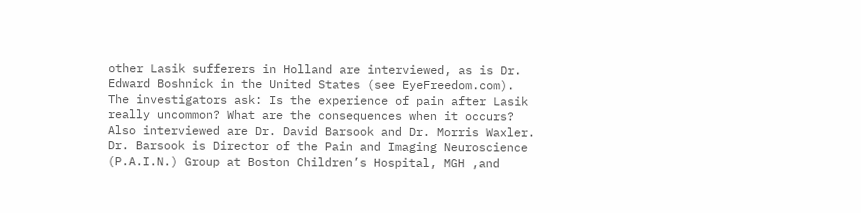other Lasik sufferers in Holland are interviewed, as is Dr. Edward Boshnick in the United States (see EyeFreedom.com). The investigators ask: Is the experience of pain after Lasik really uncommon? What are the consequences when it occurs? Also interviewed are Dr. David Barsook and Dr. Morris Waxler. Dr. Barsook is Director of the Pain and Imaging Neuroscience (P.A.I.N.) Group at Boston Children’s Hospital, MGH ,and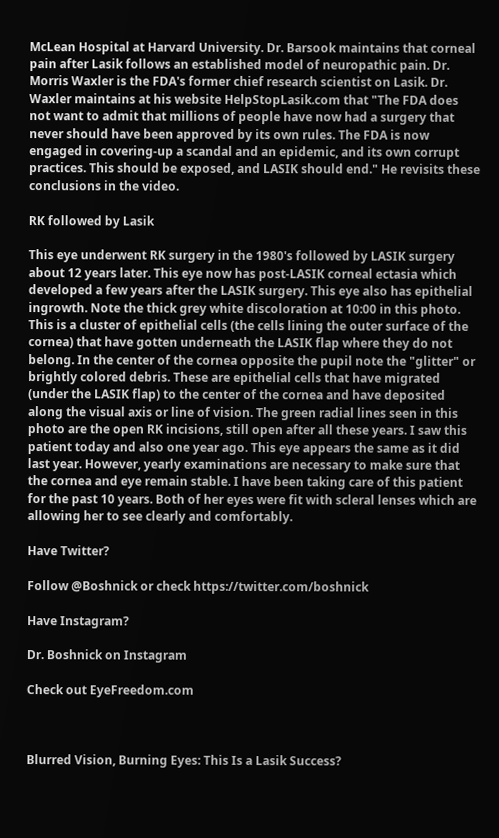McLean Hospital at Harvard University. Dr. Barsook maintains that corneal pain after Lasik follows an established model of neuropathic pain. Dr. Morris Waxler is the FDA's former chief research scientist on Lasik. Dr. Waxler maintains at his website HelpStopLasik.com that "The FDA does not want to admit that millions of people have now had a surgery that never should have been approved by its own rules. The FDA is now engaged in covering-up a scandal and an epidemic, and its own corrupt practices. This should be exposed, and LASIK should end." He revisits these conclusions in the video.

RK followed by Lasik

This eye underwent RK surgery in the 1980's followed by LASIK surgery about 12 years later. This eye now has post-LASIK corneal ectasia which developed a few years after the LASIK surgery. This eye also has epithelial ingrowth. Note the thick grey white discoloration at 10:00 in this photo. This is a cluster of epithelial cells (the cells lining the outer surface of the cornea) that have gotten underneath the LASIK flap where they do not belong. In the center of the cornea opposite the pupil note the "glitter" or brightly colored debris. These are epithelial cells that have migrated (under the LASIK flap) to the center of the cornea and have deposited along the visual axis or line of vision. The green radial lines seen in this photo are the open RK incisions, still open after all these years. I saw this patient today and also one year ago. This eye appears the same as it did last year. However, yearly examinations are necessary to make sure that the cornea and eye remain stable. I have been taking care of this patient for the past 10 years. Both of her eyes were fit with scleral lenses which are allowing her to see clearly and comfortably.

Have Twitter?

Follow @Boshnick or check https://twitter.com/boshnick

Have Instagram?

Dr. Boshnick on Instagram

Check out EyeFreedom.com



Blurred Vision, Burning Eyes: This Is a Lasik Success?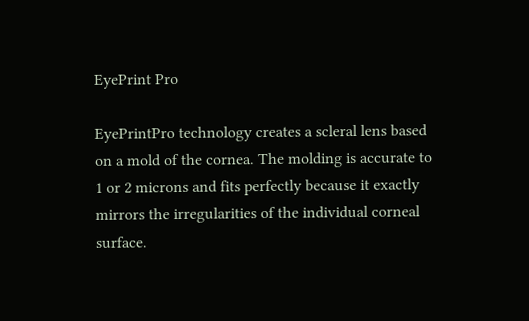EyePrint Pro

EyePrintPro technology creates a scleral lens based on a mold of the cornea. The molding is accurate to 1 or 2 microns and fits perfectly because it exactly mirrors the irregularities of the individual corneal surface.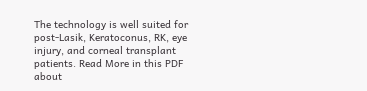The technology is well suited for post-Lasik, Keratoconus, RK, eye injury, and corneal transplant patients. Read More in this PDF about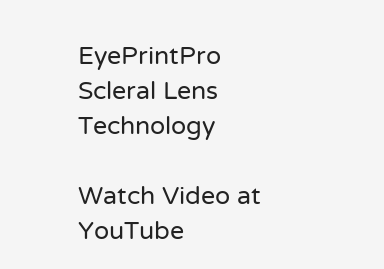EyePrintPro Scleral Lens Technology

Watch Video at YouTube